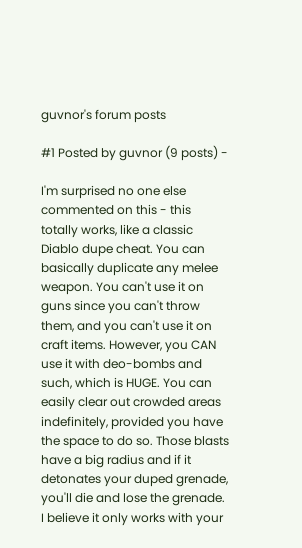guvnor's forum posts

#1 Posted by guvnor (9 posts) -

I'm surprised no one else commented on this - this totally works, like a classic Diablo dupe cheat. You can basically duplicate any melee weapon. You can't use it on guns since you can't throw them, and you can't use it on craft items. However, you CAN use it with deo-bombs and such, which is HUGE. You can easily clear out crowded areas indefinitely, provided you have the space to do so. Those blasts have a big radius and if it detonates your duped grenade, you'll die and lose the grenade. I believe it only works with your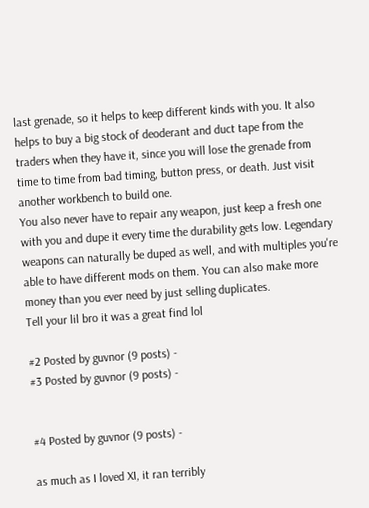last grenade, so it helps to keep different kinds with you. It also helps to buy a big stock of deoderant and duct tape from the traders when they have it, since you will lose the grenade from time to time from bad timing, button press, or death. Just visit another workbench to build one.
You also never have to repair any weapon, just keep a fresh one with you and dupe it every time the durability gets low. Legendary weapons can naturally be duped as well, and with multiples you're able to have different mods on them. You can also make more money than you ever need by just selling duplicates.
Tell your lil bro it was a great find lol

#2 Posted by guvnor (9 posts) -
#3 Posted by guvnor (9 posts) -


#4 Posted by guvnor (9 posts) -

as much as I loved XI, it ran terribly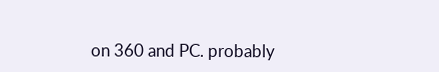on 360 and PC. probably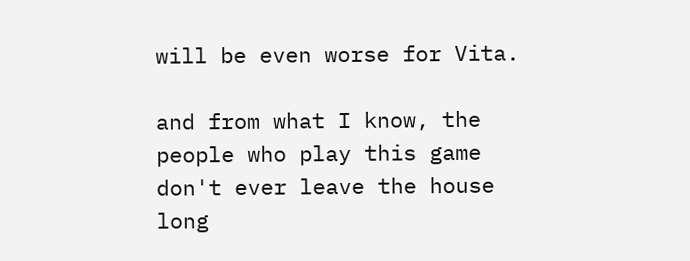will be even worse for Vita.

and from what I know, the people who play this game don't ever leave the house long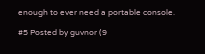enough to ever need a portable console.

#5 Posted by guvnor (9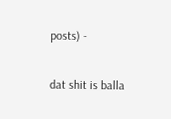posts) -

dat shit is balla